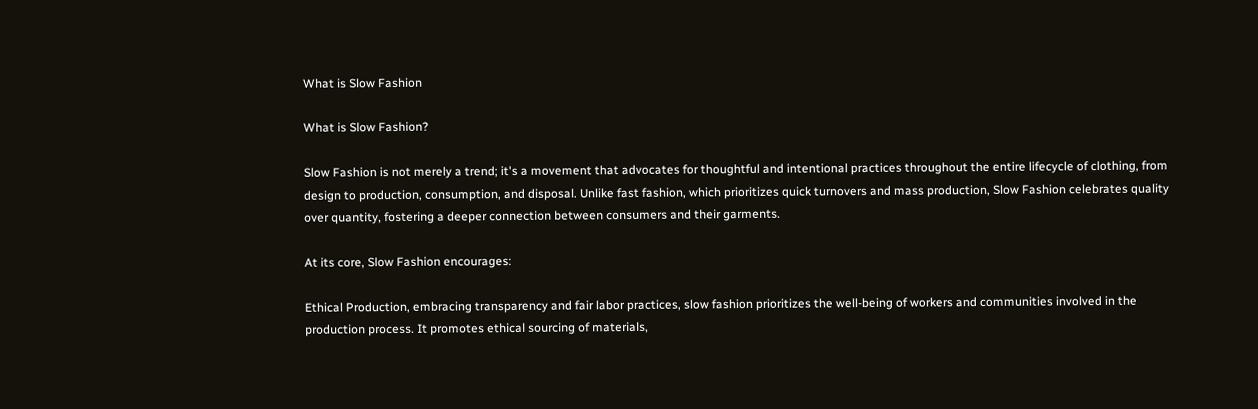What is Slow Fashion

What is Slow Fashion?

Slow Fashion is not merely a trend; it's a movement that advocates for thoughtful and intentional practices throughout the entire lifecycle of clothing, from design to production, consumption, and disposal. Unlike fast fashion, which prioritizes quick turnovers and mass production, Slow Fashion celebrates quality over quantity, fostering a deeper connection between consumers and their garments.

At its core, Slow Fashion encourages:

Ethical Production, embracing transparency and fair labor practices, slow fashion prioritizes the well-being of workers and communities involved in the production process. It promotes ethical sourcing of materials,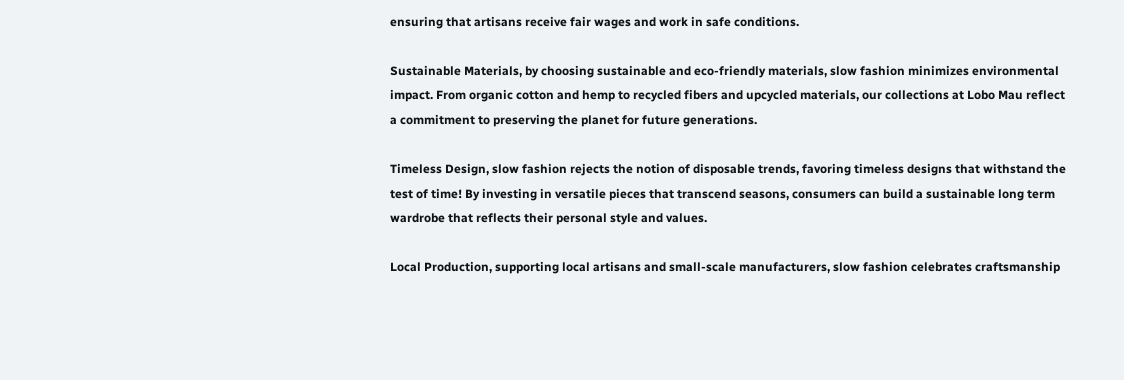ensuring that artisans receive fair wages and work in safe conditions.

Sustainable Materials, by choosing sustainable and eco-friendly materials, slow fashion minimizes environmental impact. From organic cotton and hemp to recycled fibers and upcycled materials, our collections at Lobo Mau reflect a commitment to preserving the planet for future generations.

Timeless Design, slow fashion rejects the notion of disposable trends, favoring timeless designs that withstand the test of time! By investing in versatile pieces that transcend seasons, consumers can build a sustainable long term wardrobe that reflects their personal style and values.

Local Production, supporting local artisans and small-scale manufacturers, slow fashion celebrates craftsmanship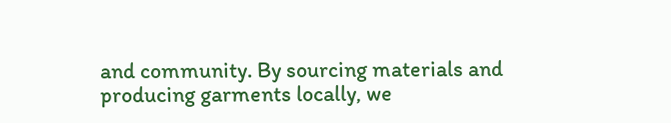and community. By sourcing materials and producing garments locally, we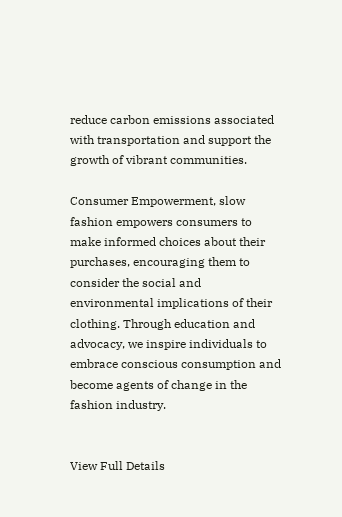reduce carbon emissions associated with transportation and support the growth of vibrant communities.

Consumer Empowerment, slow fashion empowers consumers to make informed choices about their purchases, encouraging them to consider the social and environmental implications of their clothing. Through education and advocacy, we inspire individuals to embrace conscious consumption and become agents of change in the fashion industry.


View Full Details